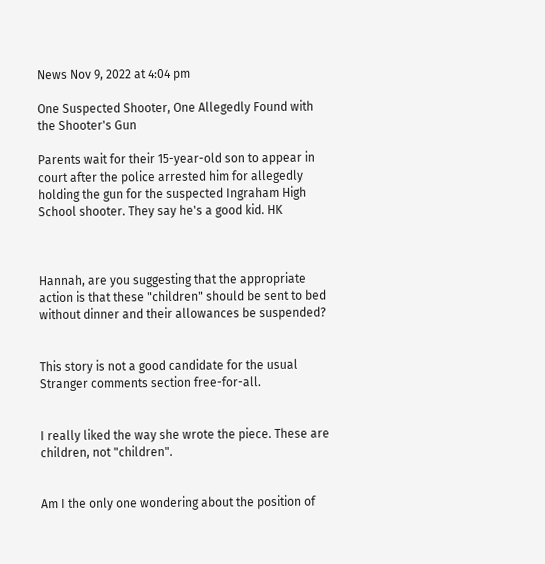News Nov 9, 2022 at 4:04 pm

One Suspected Shooter, One Allegedly Found with the Shooter's Gun

Parents wait for their 15-year-old son to appear in court after the police arrested him for allegedly holding the gun for the suspected Ingraham High School shooter. They say he's a good kid. HK



Hannah, are you suggesting that the appropriate action is that these "children" should be sent to bed without dinner and their allowances be suspended?


This story is not a good candidate for the usual Stranger comments section free-for-all.


I really liked the way she wrote the piece. These are children, not "children".


Am I the only one wondering about the position of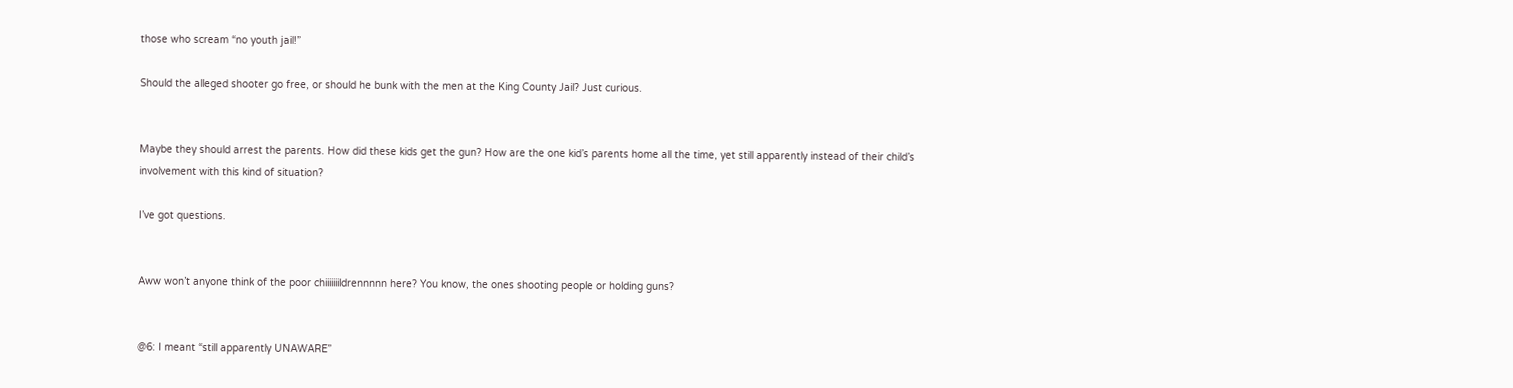those who scream “no youth jail!”

Should the alleged shooter go free, or should he bunk with the men at the King County Jail? Just curious.


Maybe they should arrest the parents. How did these kids get the gun? How are the one kid’s parents home all the time, yet still apparently instead of their child’s involvement with this kind of situation?

I’ve got questions.


Aww won’t anyone think of the poor chiiiiiiildrennnnn here? You know, the ones shooting people or holding guns?


@6: I meant “still apparently UNAWARE”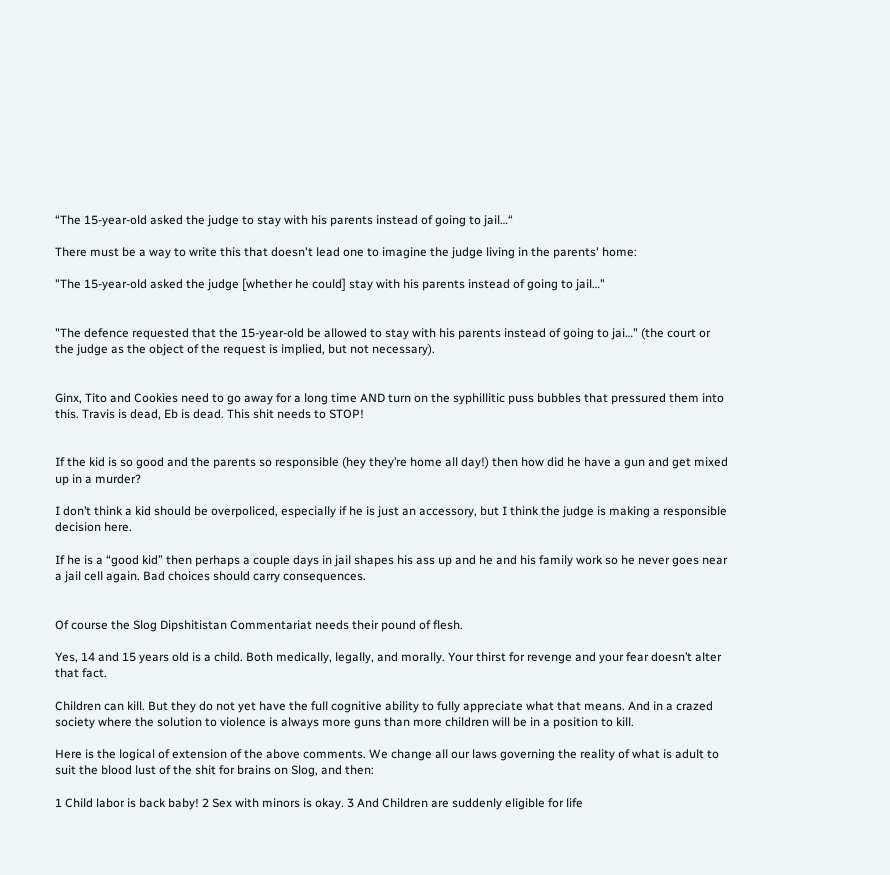“The 15-year-old asked the judge to stay with his parents instead of going to jail…“

There must be a way to write this that doesn't lead one to imagine the judge living in the parents' home:

"The 15-year-old asked the judge [whether he could] stay with his parents instead of going to jail…"


"The defence requested that the 15-year-old be allowed to stay with his parents instead of going to jai…" (the court or the judge as the object of the request is implied, but not necessary).


Ginx, Tito and Cookies need to go away for a long time AND turn on the syphillitic puss bubbles that pressured them into this. Travis is dead, Eb is dead. This shit needs to STOP!


If the kid is so good and the parents so responsible (hey they’re home all day!) then how did he have a gun and get mixed up in a murder?

I don’t think a kid should be overpoliced, especially if he is just an accessory, but I think the judge is making a responsible decision here.

If he is a “good kid” then perhaps a couple days in jail shapes his ass up and he and his family work so he never goes near a jail cell again. Bad choices should carry consequences.


Of course the Slog Dipshitistan Commentariat needs their pound of flesh.

Yes, 14 and 15 years old is a child. Both medically, legally, and morally. Your thirst for revenge and your fear doesn’t alter that fact.

Children can kill. But they do not yet have the full cognitive ability to fully appreciate what that means. And in a crazed society where the solution to violence is always more guns than more children will be in a position to kill.

Here is the logical of extension of the above comments. We change all our laws governing the reality of what is adult to suit the blood lust of the shit for brains on Slog, and then:

1 Child labor is back baby! 2 Sex with minors is okay. 3 And Children are suddenly eligible for life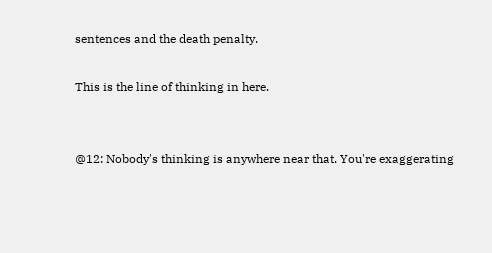sentences and the death penalty.

This is the line of thinking in here.


@12: Nobody's thinking is anywhere near that. You're exaggerating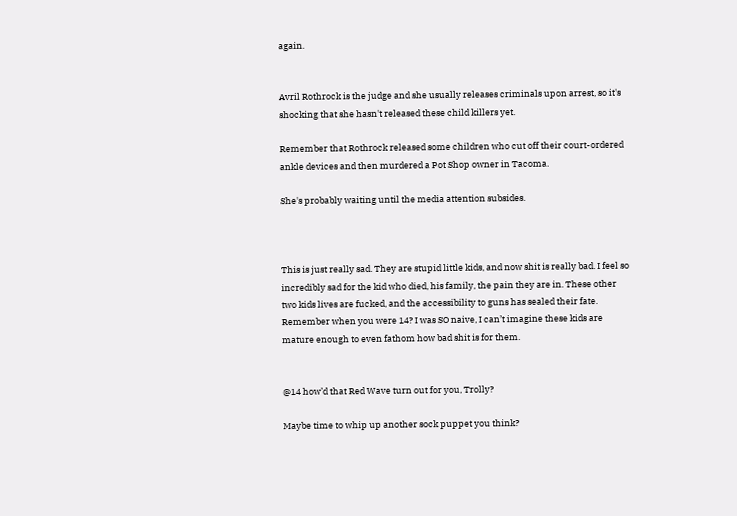again.


Avril Rothrock is the judge and she usually releases criminals upon arrest, so it's shocking that she hasn't released these child killers yet.

Remember that Rothrock released some children who cut off their court-ordered ankle devices and then murdered a Pot Shop owner in Tacoma.

She's probably waiting until the media attention subsides.



This is just really sad. They are stupid little kids, and now shit is really bad. I feel so incredibly sad for the kid who died, his family, the pain they are in. These other two kids lives are fucked, and the accessibility to guns has sealed their fate. Remember when you were 14? I was SO naive, I can’t imagine these kids are mature enough to even fathom how bad shit is for them.


@14 how’d that Red Wave turn out for you, Trolly?

Maybe time to whip up another sock puppet you think?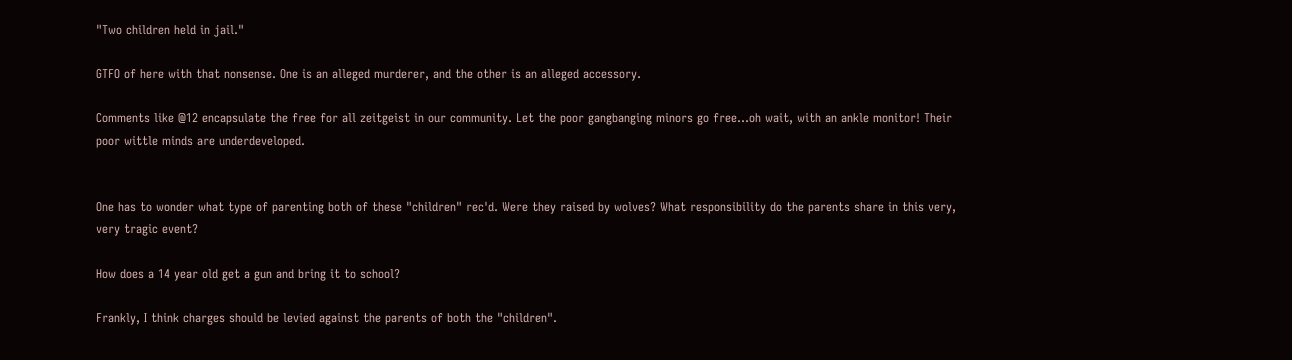"Two children held in jail."

GTFO of here with that nonsense. One is an alleged murderer, and the other is an alleged accessory.

Comments like @12 encapsulate the free for all zeitgeist in our community. Let the poor gangbanging minors go free...oh wait, with an ankle monitor! Their poor wittle minds are underdeveloped.


One has to wonder what type of parenting both of these "children" rec'd. Were they raised by wolves? What responsibility do the parents share in this very, very tragic event?

How does a 14 year old get a gun and bring it to school?

Frankly, I think charges should be levied against the parents of both the "children".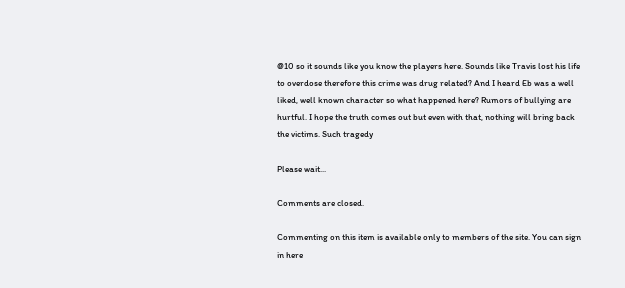@10 so it sounds like you know the players here. Sounds like Travis lost his life to overdose therefore this crime was drug related? And I heard Eb was a well liked, well known character so what happened here? Rumors of bullying are hurtful. I hope the truth comes out but even with that, nothing will bring back the victims. Such tragedy

Please wait...

Comments are closed.

Commenting on this item is available only to members of the site. You can sign in here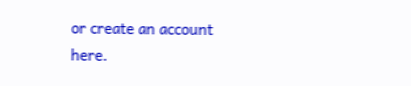or create an account here.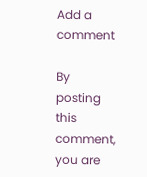Add a comment

By posting this comment, you are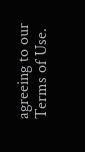agreeing to our Terms of Use.